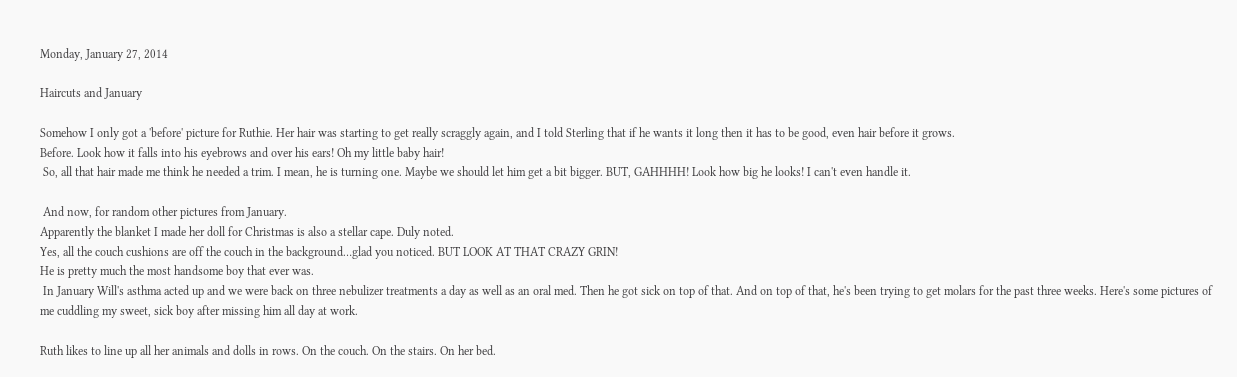Monday, January 27, 2014

Haircuts and January

Somehow I only got a 'before' picture for Ruthie. Her hair was starting to get really scraggly again, and I told Sterling that if he wants it long then it has to be good, even hair before it grows.
Before. Look how it falls into his eyebrows and over his ears! Oh my little baby hair!
 So, all that hair made me think he needed a trim. I mean, he is turning one. Maybe we should let him get a bit bigger. BUT, GAHHHH! Look how big he looks! I can't even handle it.

 And now, for random other pictures from January.
Apparently the blanket I made her doll for Christmas is also a stellar cape. Duly noted.
Yes, all the couch cushions are off the couch in the background…glad you noticed. BUT LOOK AT THAT CRAZY GRIN!
He is pretty much the most handsome boy that ever was.
 In January Will's asthma acted up and we were back on three nebulizer treatments a day as well as an oral med. Then he got sick on top of that. And on top of that, he's been trying to get molars for the past three weeks. Here's some pictures of me cuddling my sweet, sick boy after missing him all day at work.

Ruth likes to line up all her animals and dolls in rows. On the couch. On the stairs. On her bed.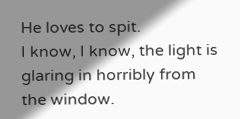He loves to spit.
I know, I know, the light is glaring in horribly from the window.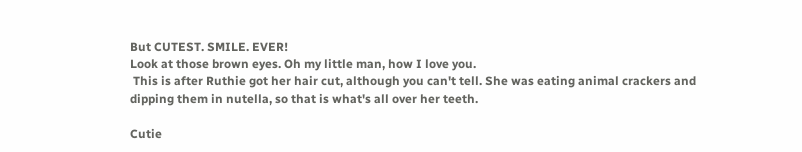But CUTEST. SMILE. EVER!
Look at those brown eyes. Oh my little man, how I love you.
 This is after Ruthie got her hair cut, although you can't tell. She was eating animal crackers and dipping them in nutella, so that is what's all over her teeth.

Cutie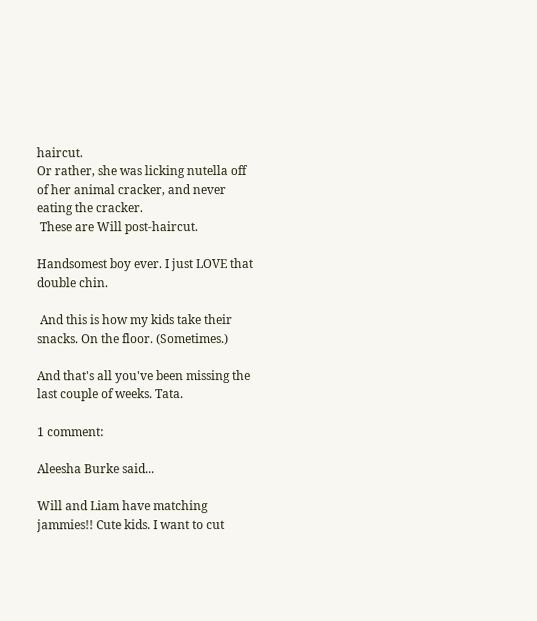haircut.
Or rather, she was licking nutella off of her animal cracker, and never eating the cracker.
 These are Will post-haircut.

Handsomest boy ever. I just LOVE that double chin.

 And this is how my kids take their snacks. On the floor. (Sometimes.)

And that's all you've been missing the last couple of weeks. Tata.

1 comment:

Aleesha Burke said...

Will and Liam have matching jammies!! Cute kids. I want to cut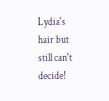Lydia's hair but still can't decide!